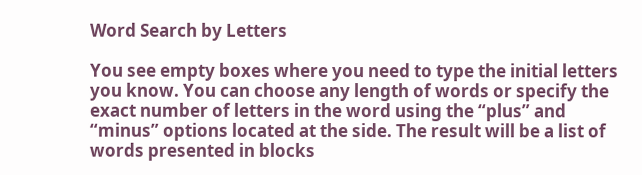Word Search by Letters

You see empty boxes where you need to type the initial letters you know. You can choose any length of words or specify the exact number of letters in the word using the “plus” and “minus” options located at the side. The result will be a list of words presented in blocks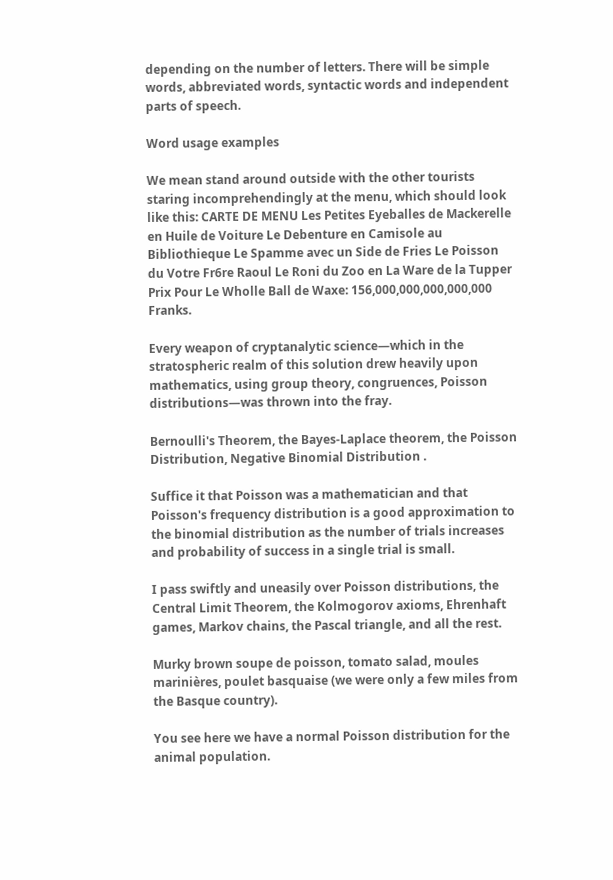depending on the number of letters. There will be simple words, abbreviated words, syntactic words and independent parts of speech.

Word usage examples

We mean stand around outside with the other tourists staring incomprehendingly at the menu, which should look like this: CARTE DE MENU Les Petites Eyeballes de Mackerelle en Huile de Voiture Le Debenture en Camisole au Bibliothieque Le Spamme avec un Side de Fries Le Poisson du Votre Fr6re Raoul Le Roni du Zoo en La Ware de la Tupper Prix Pour Le Wholle Ball de Waxe: 156,000,000,000,000,000 Franks.

Every weapon of cryptanalytic science—which in the stratospheric realm of this solution drew heavily upon mathematics, using group theory, congruences, Poisson distributions—was thrown into the fray.

Bernoulli's Theorem, the Bayes-Laplace theorem, the Poisson Distribution, Negative Binomial Distribution .

Suffice it that Poisson was a mathematician and that Poisson's frequency distribution is a good approximation to the binomial distribution as the number of trials increases and probability of success in a single trial is small.

I pass swiftly and uneasily over Poisson distributions, the Central Limit Theorem, the Kolmogorov axioms, Ehrenhaft games, Markov chains, the Pascal triangle, and all the rest.

Murky brown soupe de poisson, tomato salad, moules marinières, poulet basquaise (we were only a few miles from the Basque country).

You see here we have a normal Poisson distribution for the animal population.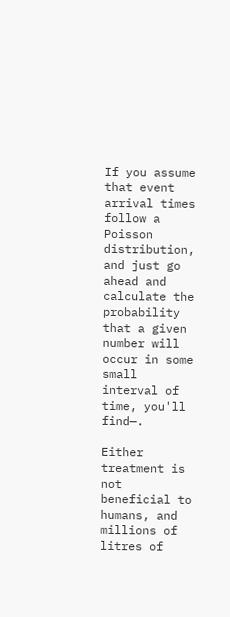If you assume that event arrival times follow a Poisson distribution, and just go ahead and calculate the probability that a given number will occur in some small interval of time, you'll find—.

Either treatment is not beneficial to humans, and millions of litres of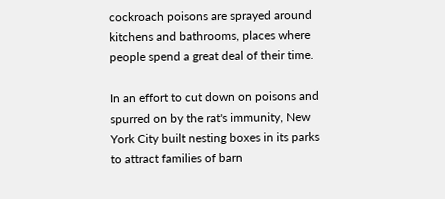cockroach poisons are sprayed around kitchens and bathrooms, places where people spend a great deal of their time.

In an effort to cut down on poisons and spurred on by the rat's immunity, New York City built nesting boxes in its parks to attract families of barn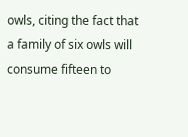owls, citing the fact that a family of six owls will consume fifteen to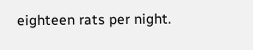eighteen rats per night.